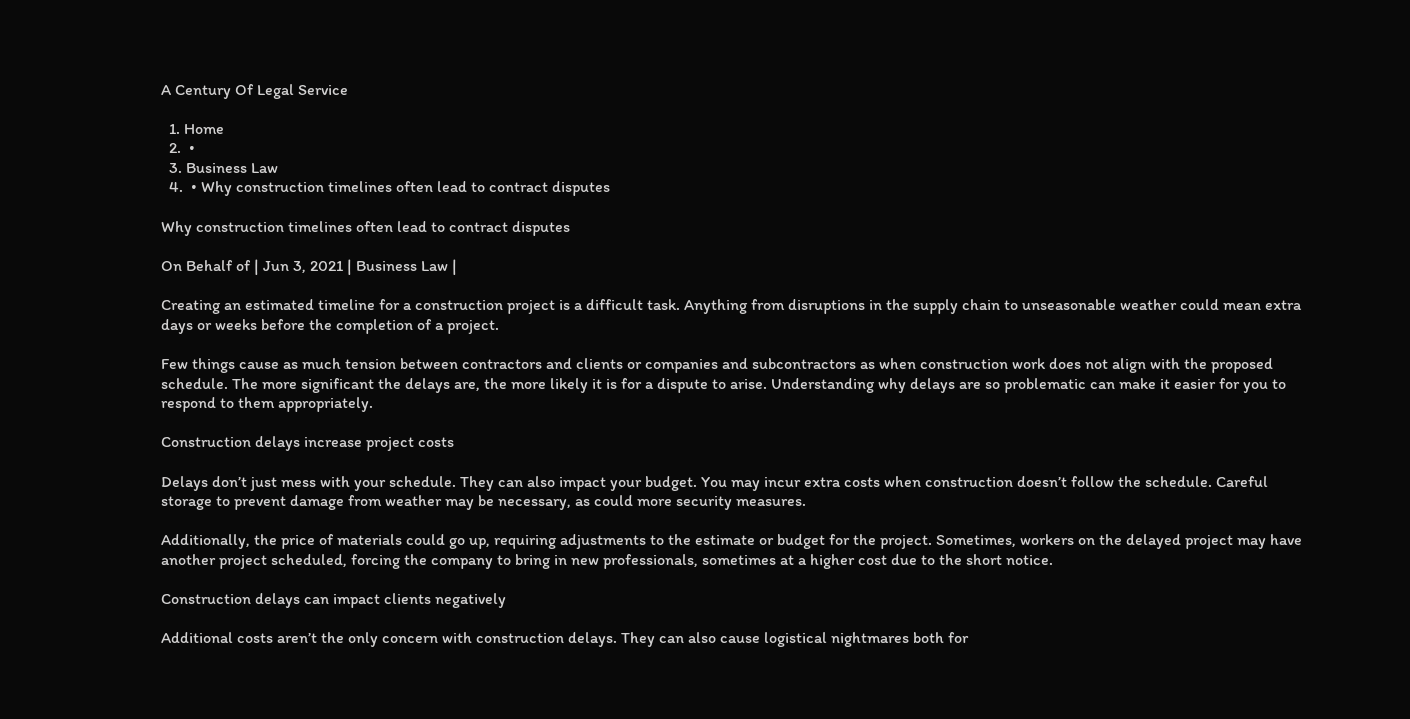A Century Of Legal Service

  1. Home
  2.  •
  3. Business Law
  4.  • Why construction timelines often lead to contract disputes

Why construction timelines often lead to contract disputes

On Behalf of | Jun 3, 2021 | Business Law |

Creating an estimated timeline for a construction project is a difficult task. Anything from disruptions in the supply chain to unseasonable weather could mean extra days or weeks before the completion of a project.

Few things cause as much tension between contractors and clients or companies and subcontractors as when construction work does not align with the proposed schedule. The more significant the delays are, the more likely it is for a dispute to arise. Understanding why delays are so problematic can make it easier for you to respond to them appropriately.

Construction delays increase project costs

Delays don’t just mess with your schedule. They can also impact your budget. You may incur extra costs when construction doesn’t follow the schedule. Careful storage to prevent damage from weather may be necessary, as could more security measures.

Additionally, the price of materials could go up, requiring adjustments to the estimate or budget for the project. Sometimes, workers on the delayed project may have another project scheduled, forcing the company to bring in new professionals, sometimes at a higher cost due to the short notice.

Construction delays can impact clients negatively

Additional costs aren’t the only concern with construction delays. They can also cause logistical nightmares both for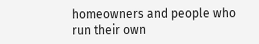homeowners and people who run their own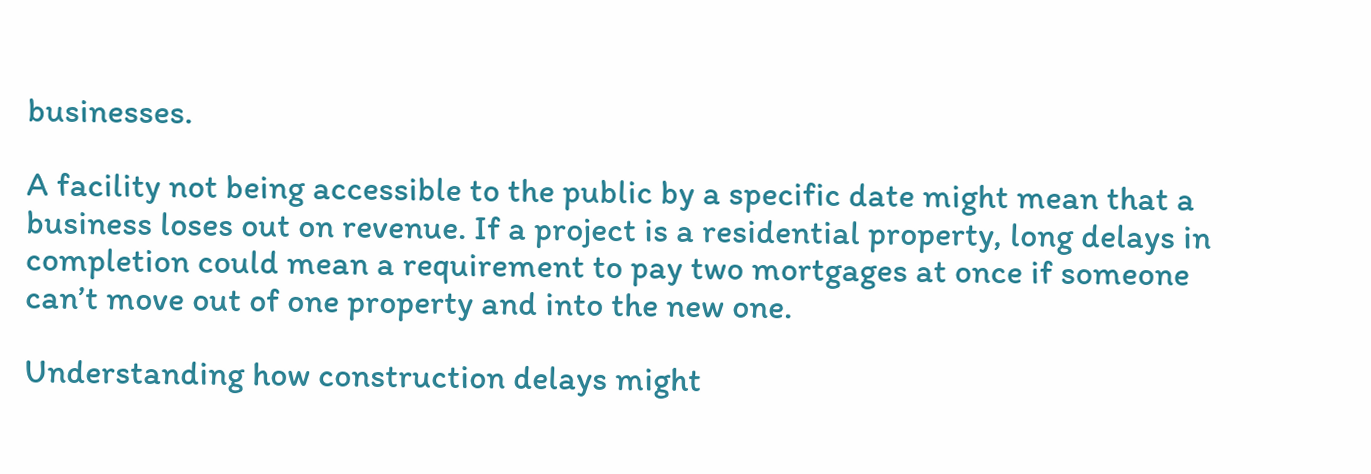businesses.

A facility not being accessible to the public by a specific date might mean that a business loses out on revenue. If a project is a residential property, long delays in completion could mean a requirement to pay two mortgages at once if someone can’t move out of one property and into the new one.

Understanding how construction delays might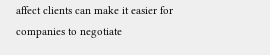affect clients can make it easier for companies to negotiate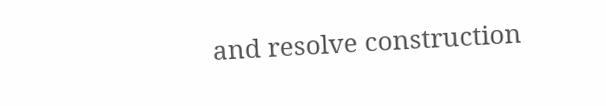and resolve construction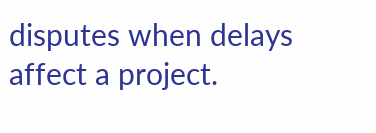disputes when delays affect a project.